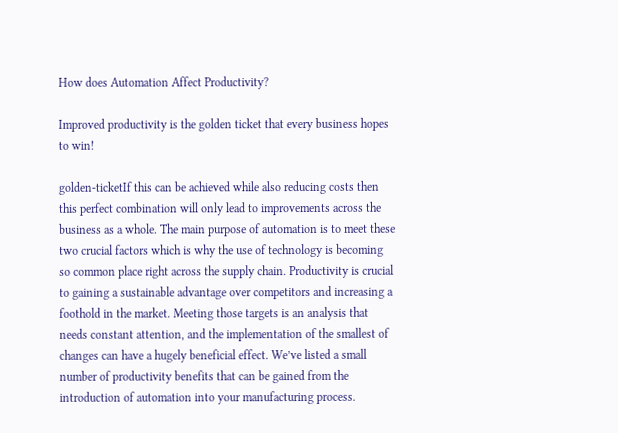How does Automation Affect Productivity?

Improved productivity is the golden ticket that every business hopes to win!

golden-ticketIf this can be achieved while also reducing costs then this perfect combination will only lead to improvements across the business as a whole. The main purpose of automation is to meet these two crucial factors which is why the use of technology is becoming so common place right across the supply chain. Productivity is crucial to gaining a sustainable advantage over competitors and increasing a foothold in the market. Meeting those targets is an analysis that needs constant attention, and the implementation of the smallest of changes can have a hugely beneficial effect. We’ve listed a small number of productivity benefits that can be gained from the introduction of automation into your manufacturing process.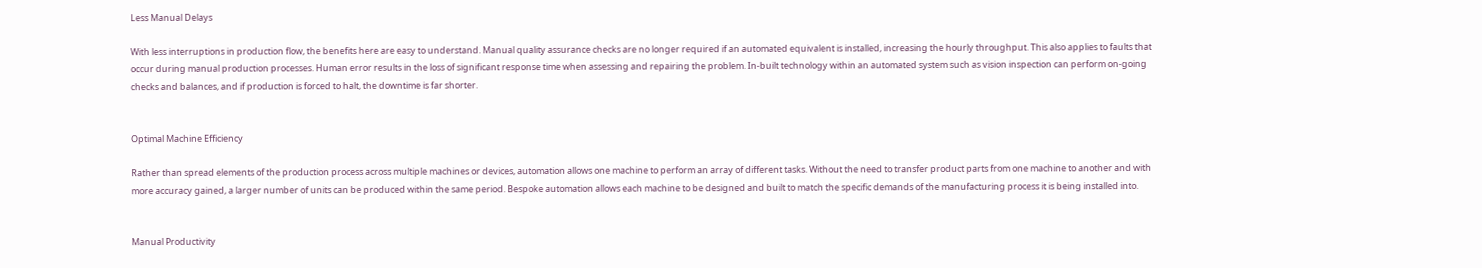Less Manual Delays

With less interruptions in production flow, the benefits here are easy to understand. Manual quality assurance checks are no longer required if an automated equivalent is installed, increasing the hourly throughput. This also applies to faults that occur during manual production processes. Human error results in the loss of significant response time when assessing and repairing the problem. In-built technology within an automated system such as vision inspection can perform on-going checks and balances, and if production is forced to halt, the downtime is far shorter.


Optimal Machine Efficiency

Rather than spread elements of the production process across multiple machines or devices, automation allows one machine to perform an array of different tasks. Without the need to transfer product parts from one machine to another and with more accuracy gained, a larger number of units can be produced within the same period. Bespoke automation allows each machine to be designed and built to match the specific demands of the manufacturing process it is being installed into.


Manual Productivity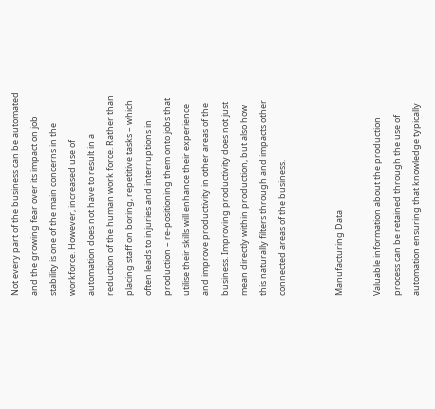Not every part of the business can be automated and the growing fear over its impact on job stability is one of the main concerns in the workforce. However, increased use of automation does not have to result in a reduction of the human work force. Rather than placing staff on boring, repetitive tasks – which often leads to injuries and interruptions in production – re-positioning them onto jobs that utilise their skills will enhance their experience and improve productivity in other areas of the business. Improving productivity does not just mean directly within production, but also how this naturally filters through and impacts other connected areas of the business.


Manufacturing Data

Valuable information about the production process can be retained through the use of automation ensuring that knowledge typically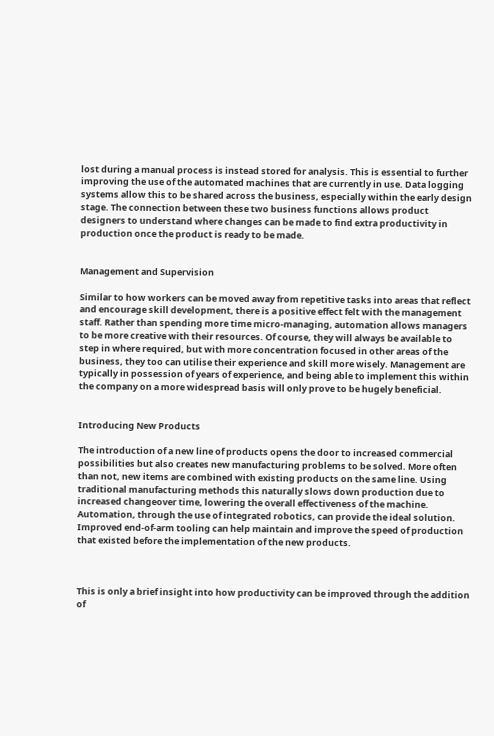lost during a manual process is instead stored for analysis. This is essential to further improving the use of the automated machines that are currently in use. Data logging systems allow this to be shared across the business, especially within the early design stage. The connection between these two business functions allows product designers to understand where changes can be made to find extra productivity in production once the product is ready to be made.


Management and Supervision

Similar to how workers can be moved away from repetitive tasks into areas that reflect and encourage skill development, there is a positive effect felt with the management staff. Rather than spending more time micro-managing, automation allows managers to be more creative with their resources. Of course, they will always be available to step in where required, but with more concentration focused in other areas of the business, they too can utilise their experience and skill more wisely. Management are typically in possession of years of experience, and being able to implement this within the company on a more widespread basis will only prove to be hugely beneficial.


Introducing New Products

The introduction of a new line of products opens the door to increased commercial possibilities but also creates new manufacturing problems to be solved. More often than not, new items are combined with existing products on the same line. Using traditional manufacturing methods this naturally slows down production due to increased changeover time, lowering the overall effectiveness of the machine. Automation, through the use of integrated robotics, can provide the ideal solution. Improved end-of-arm tooling can help maintain and improve the speed of production that existed before the implementation of the new products.



This is only a brief insight into how productivity can be improved through the addition of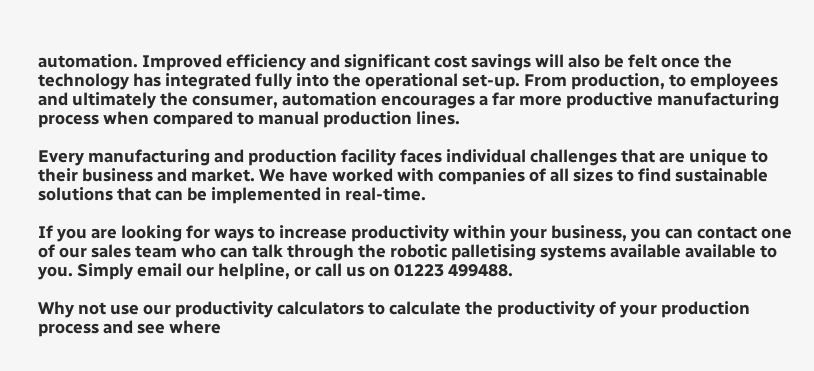automation. Improved efficiency and significant cost savings will also be felt once the technology has integrated fully into the operational set-up. From production, to employees and ultimately the consumer, automation encourages a far more productive manufacturing process when compared to manual production lines.

Every manufacturing and production facility faces individual challenges that are unique to their business and market. We have worked with companies of all sizes to find sustainable solutions that can be implemented in real-time.

If you are looking for ways to increase productivity within your business, you can contact one of our sales team who can talk through the robotic palletising systems available available to you. Simply email our helpline, or call us on 01223 499488.

Why not use our productivity calculators to calculate the productivity of your production process and see where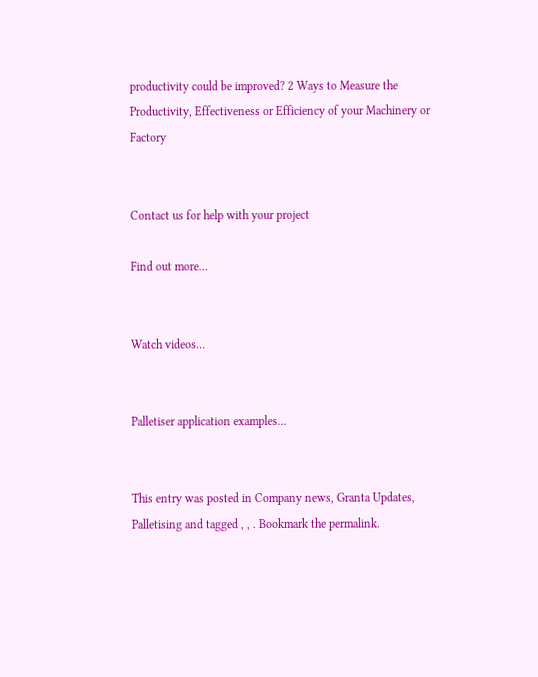productivity could be improved? 2 Ways to Measure the Productivity, Effectiveness or Efficiency of your Machinery or Factory


Contact us for help with your project

Find out more…


Watch videos…


Palletiser application examples…


This entry was posted in Company news, Granta Updates, Palletising and tagged , , . Bookmark the permalink.